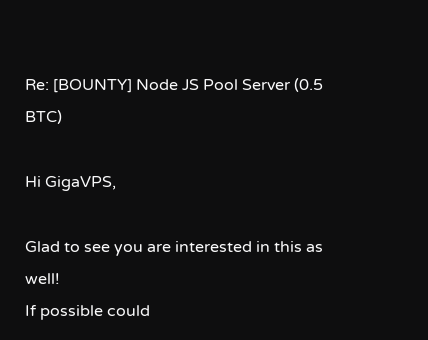Re: [BOUNTY] Node JS Pool Server (0.5 BTC)

Hi GigaVPS,

Glad to see you are interested in this as well!
If possible could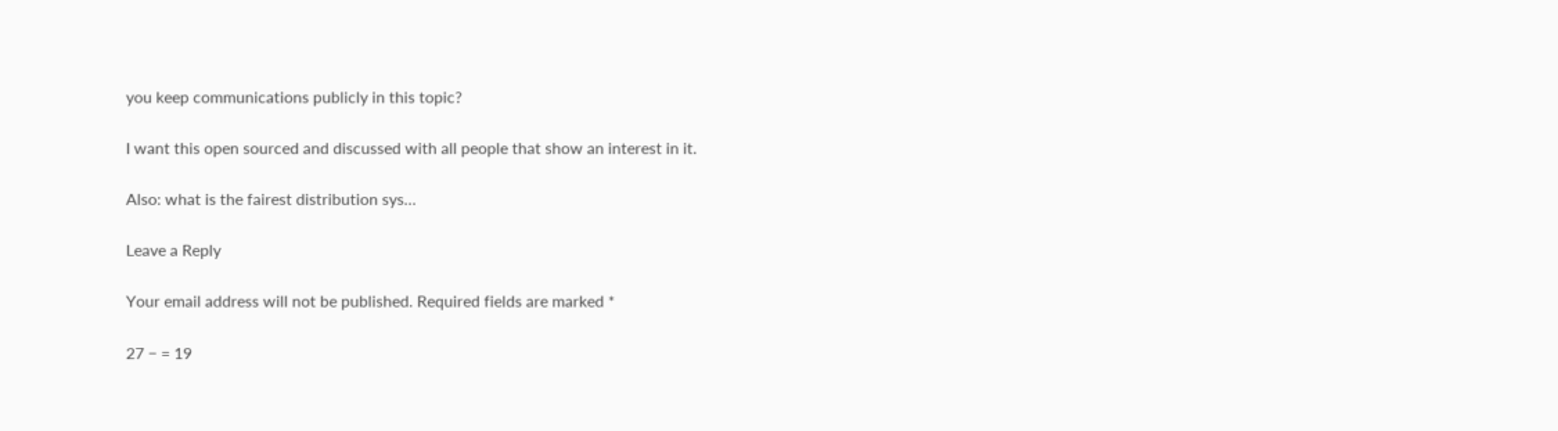you keep communications publicly in this topic?

I want this open sourced and discussed with all people that show an interest in it.

Also: what is the fairest distribution sys…

Leave a Reply

Your email address will not be published. Required fields are marked *

27 − = 19